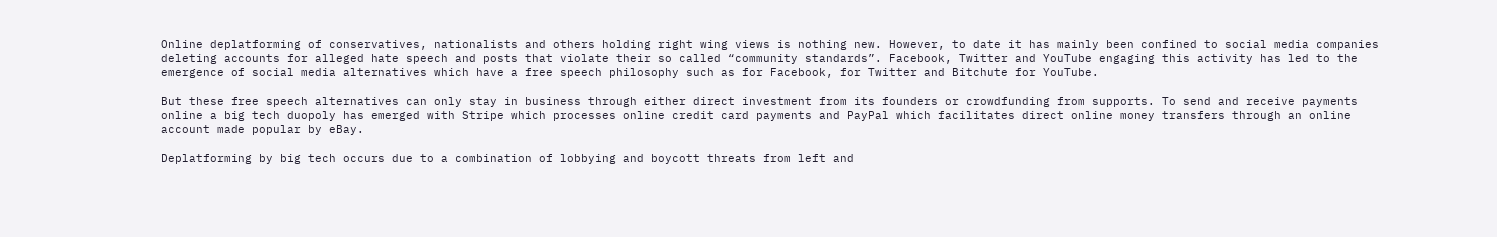Online deplatforming of conservatives, nationalists and others holding right wing views is nothing new. However, to date it has mainly been confined to social media companies deleting accounts for alleged hate speech and posts that violate their so called “community standards”. Facebook, Twitter and YouTube engaging this activity has led to the emergence of social media alternatives which have a free speech philosophy such as for Facebook, for Twitter and Bitchute for YouTube.

But these free speech alternatives can only stay in business through either direct investment from its founders or crowdfunding from supports. To send and receive payments online a big tech duopoly has emerged with Stripe which processes online credit card payments and PayPal which facilitates direct online money transfers through an online account made popular by eBay.

Deplatforming by big tech occurs due to a combination of lobbying and boycott threats from left and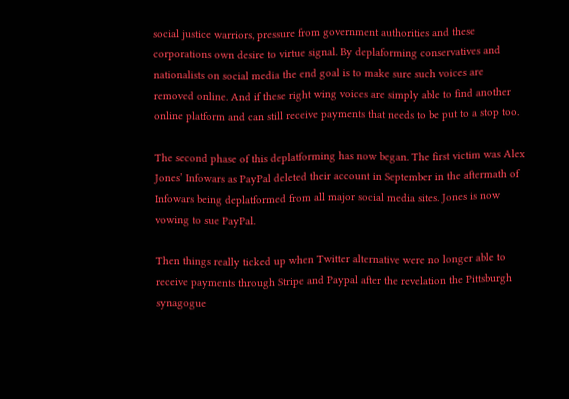social justice warriors, pressure from government authorities and these corporations own desire to virtue signal. By deplaforming conservatives and nationalists on social media the end goal is to make sure such voices are removed online. And if these right wing voices are simply able to find another online platform and can still receive payments that needs to be put to a stop too.

The second phase of this deplatforming has now began. The first victim was Alex Jones’ Infowars as PayPal deleted their account in September in the aftermath of Infowars being deplatformed from all major social media sites. Jones is now vowing to sue PayPal.

Then things really ticked up when Twitter alternative were no longer able to receive payments through Stripe and Paypal after the revelation the Pittsburgh synagogue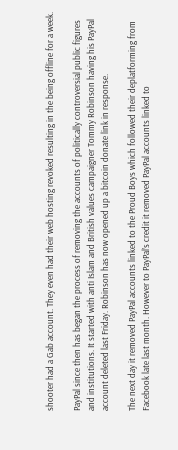shooter had a Gab account. They even had their web hosting revoked resulting in the being offline for a week.

PayPal since then has began the process of removing the accounts of politically controversial public figures and institutions. It started with anti Islam and British values campaigner Tommy Robinson having his PayPal account deleted last Friday. Robinson has now opened up a bitcoin donate link in response.

The next day it removed PayPal accounts linked to the Proud Boys which followed their deplatforming from Facebook late last month. However to PayPal’s credit it removed PayPal accounts linked to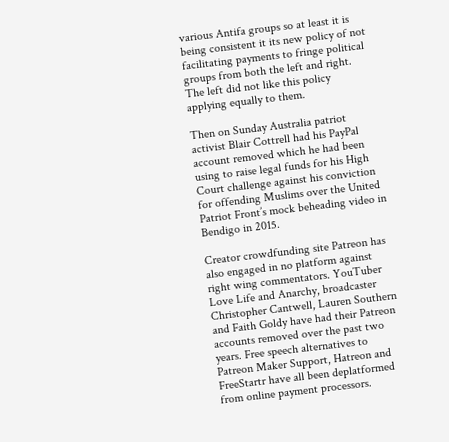various Antifa groups so at least it is being consistent it its new policy of not facilitating payments to fringe political groups from both the left and right. The left did not like this policy applying equally to them.

Then on Sunday Australia patriot activist Blair Cottrell had his PayPal account removed which he had been using to raise legal funds for his High Court challenge against his conviction for offending Muslims over the United Patriot Front’s mock beheading video in Bendigo in 2015.

Creator crowdfunding site Patreon has also engaged in no platform against right wing commentators. YouTuber Love Life and Anarchy, broadcaster Christopher Cantwell, Lauren Southern and Faith Goldy have had their Patreon accounts removed over the past two years. Free speech alternatives to Patreon Maker Support, Hatreon and FreeStartr have all been deplatformed from online payment processors.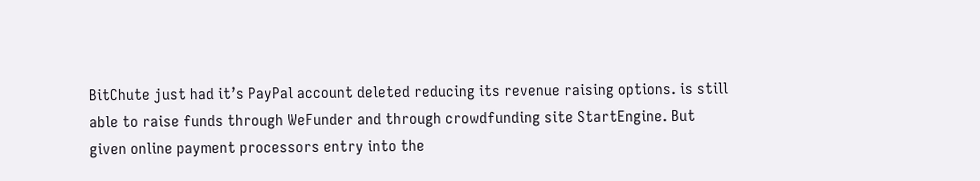BitChute just had it’s PayPal account deleted reducing its revenue raising options. is still able to raise funds through WeFunder and through crowdfunding site StartEngine. But given online payment processors entry into the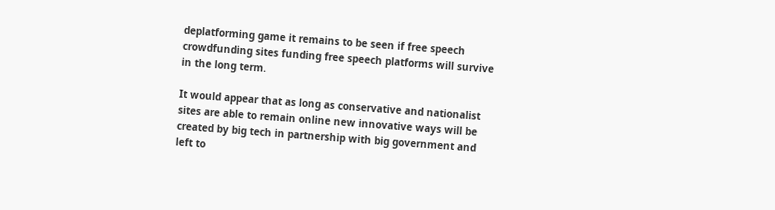deplatforming game it remains to be seen if free speech crowdfunding sites funding free speech platforms will survive in the long term.

It would appear that as long as conservative and nationalist sites are able to remain online new innovative ways will be created by big tech in partnership with big government and left to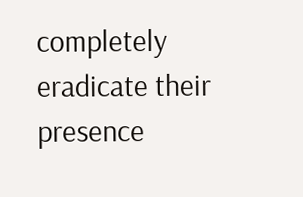completely eradicate their presence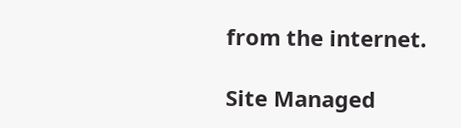from the internet.

Site Managed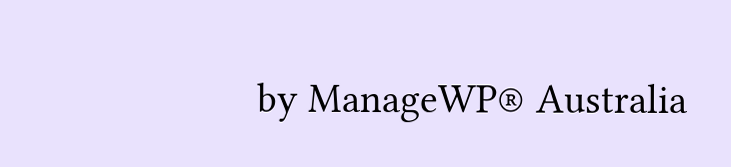by ManageWP® Australia